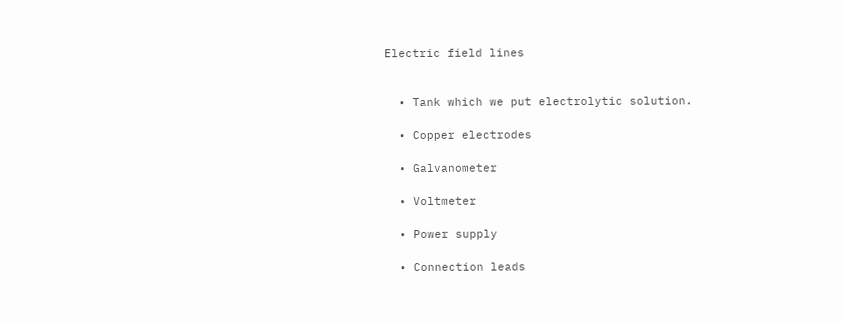Electric field lines


  • Tank which we put electrolytic solution.

  • Copper electrodes

  • Galvanometer

  • Voltmeter

  • Power supply

  • Connection leads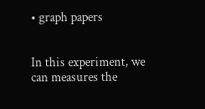• graph papers


In this experiment, we can measures the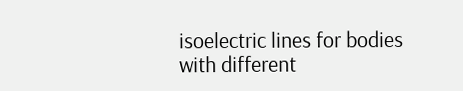isoelectric lines for bodies with different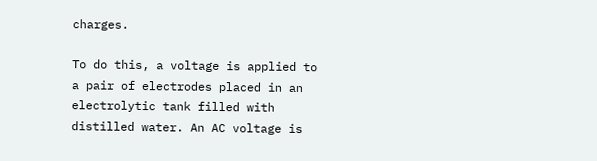charges.

To do this, a voltage is applied to a pair of electrodes placed in an electrolytic tank filled with distilled water. An AC voltage is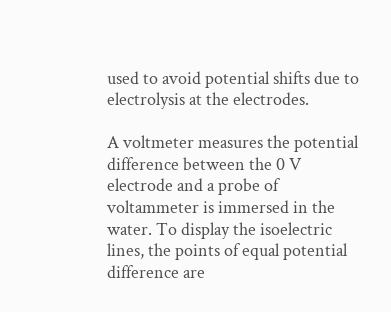used to avoid potential shifts due to electrolysis at the electrodes.

A voltmeter measures the potential difference between the 0 V electrode and a probe of voltammeter is immersed in the water. To display the isoelectric lines, the points of equal potential difference are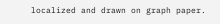localized and drawn on graph paper.